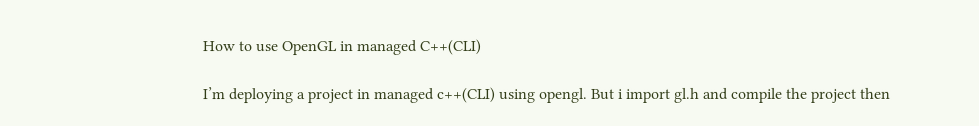How to use OpenGL in managed C++(CLI)

I’m deploying a project in managed c++(CLI) using opengl. But i import gl.h and compile the project then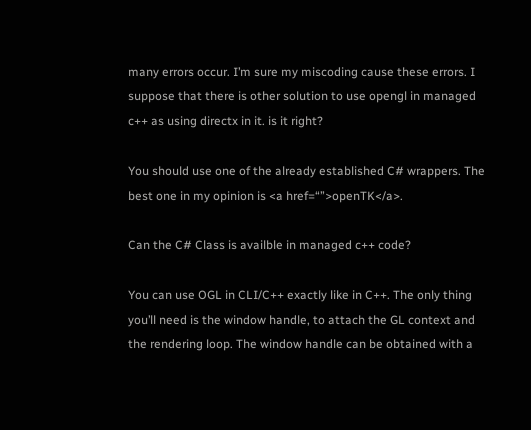many errors occur. I’m sure my miscoding cause these errors. I suppose that there is other solution to use opengl in managed c++ as using directx in it. is it right?

You should use one of the already established C# wrappers. The best one in my opinion is <a href=“”>openTK</a>.

Can the C# Class is availble in managed c++ code?

You can use OGL in CLI/C++ exactly like in C++. The only thing you’ll need is the window handle, to attach the GL context and the rendering loop. The window handle can be obtained with a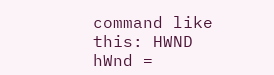command like this: HWND hWnd =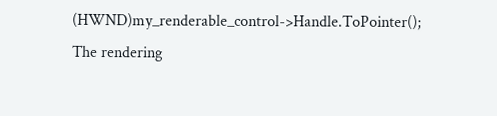(HWND)my_renderable_control->Handle.ToPointer();
The rendering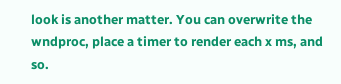look is another matter. You can overwrite the wndproc, place a timer to render each x ms, and so.